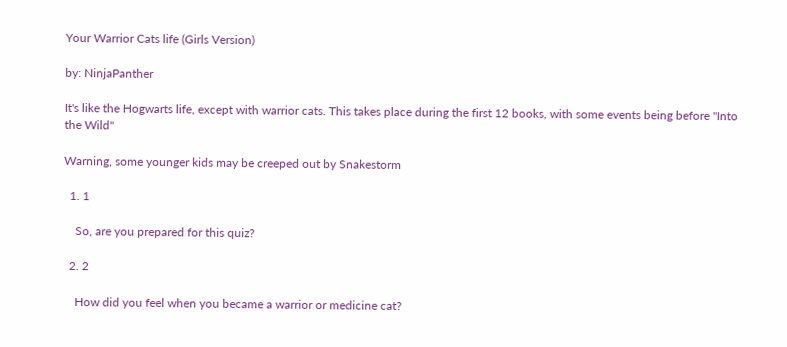Your Warrior Cats life (Girls Version)

by: NinjaPanther

It's like the Hogwarts life, except with warrior cats. This takes place during the first 12 books, with some events being before "Into the Wild"

Warning, some younger kids may be creeped out by Snakestorm

  1. 1

    So, are you prepared for this quiz?

  2. 2

    How did you feel when you became a warrior or medicine cat?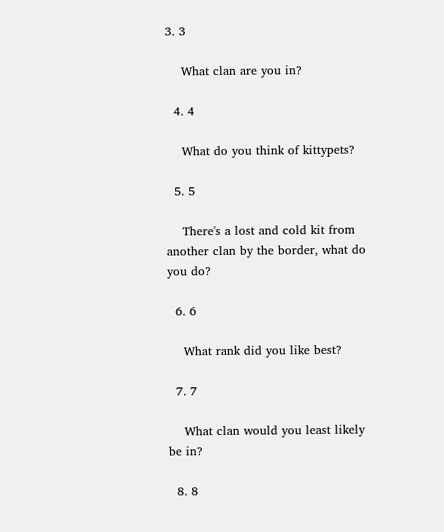3. 3

    What clan are you in?

  4. 4

    What do you think of kittypets?

  5. 5

    There's a lost and cold kit from another clan by the border, what do you do?

  6. 6

    What rank did you like best?

  7. 7

    What clan would you least likely be in?

  8. 8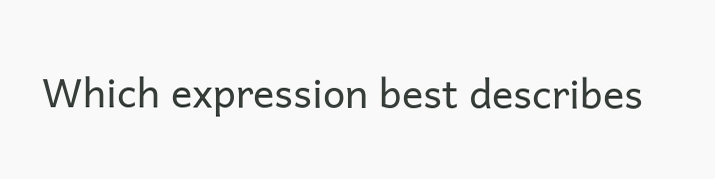Which expression best describes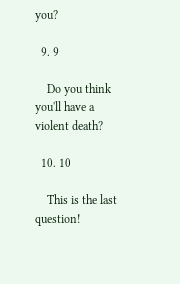you?

  9. 9

    Do you think you'll have a violent death?

  10. 10

    This is the last question!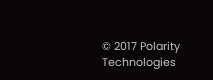© 2017 Polarity Technologies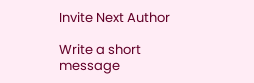Invite Next Author

Write a short message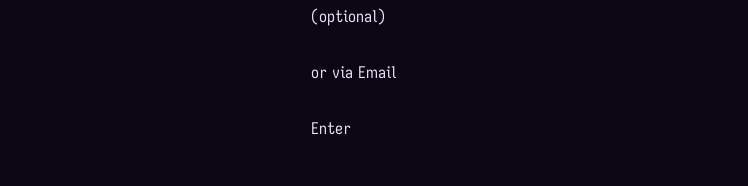(optional)

or via Email

Enter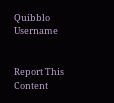Quibblo Username


Report This Content